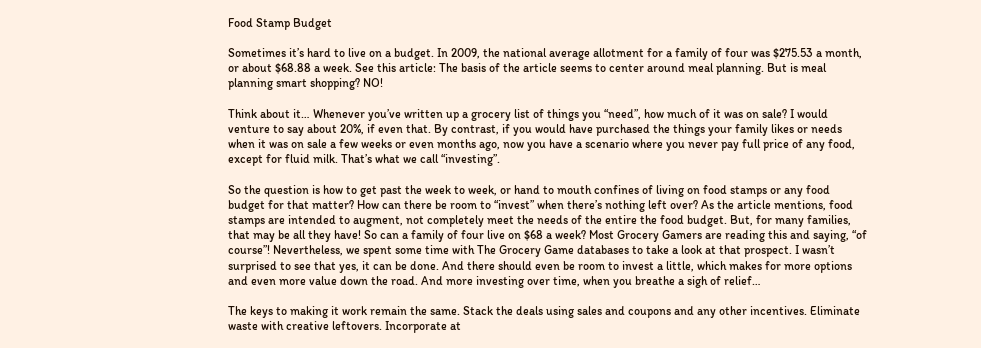Food Stamp Budget

Sometimes it’s hard to live on a budget. In 2009, the national average allotment for a family of four was $275.53 a month, or about $68.88 a week. See this article: The basis of the article seems to center around meal planning. But is meal planning smart shopping? NO!

Think about it… Whenever you’ve written up a grocery list of things you “need”, how much of it was on sale? I would venture to say about 20%, if even that. By contrast, if you would have purchased the things your family likes or needs when it was on sale a few weeks or even months ago, now you have a scenario where you never pay full price of any food, except for fluid milk. That’s what we call “investing”.

So the question is how to get past the week to week, or hand to mouth confines of living on food stamps or any food budget for that matter? How can there be room to “invest” when there’s nothing left over? As the article mentions, food stamps are intended to augment, not completely meet the needs of the entire the food budget. But, for many families, that may be all they have! So can a family of four live on $68 a week? Most Grocery Gamers are reading this and saying, “of course”! Nevertheless, we spent some time with The Grocery Game databases to take a look at that prospect. I wasn’t surprised to see that yes, it can be done. And there should even be room to invest a little, which makes for more options and even more value down the road. And more investing over time, when you breathe a sigh of relief…

The keys to making it work remain the same. Stack the deals using sales and coupons and any other incentives. Eliminate waste with creative leftovers. Incorporate at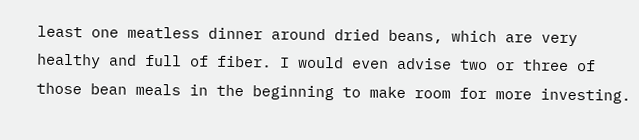least one meatless dinner around dried beans, which are very healthy and full of fiber. I would even advise two or three of those bean meals in the beginning to make room for more investing.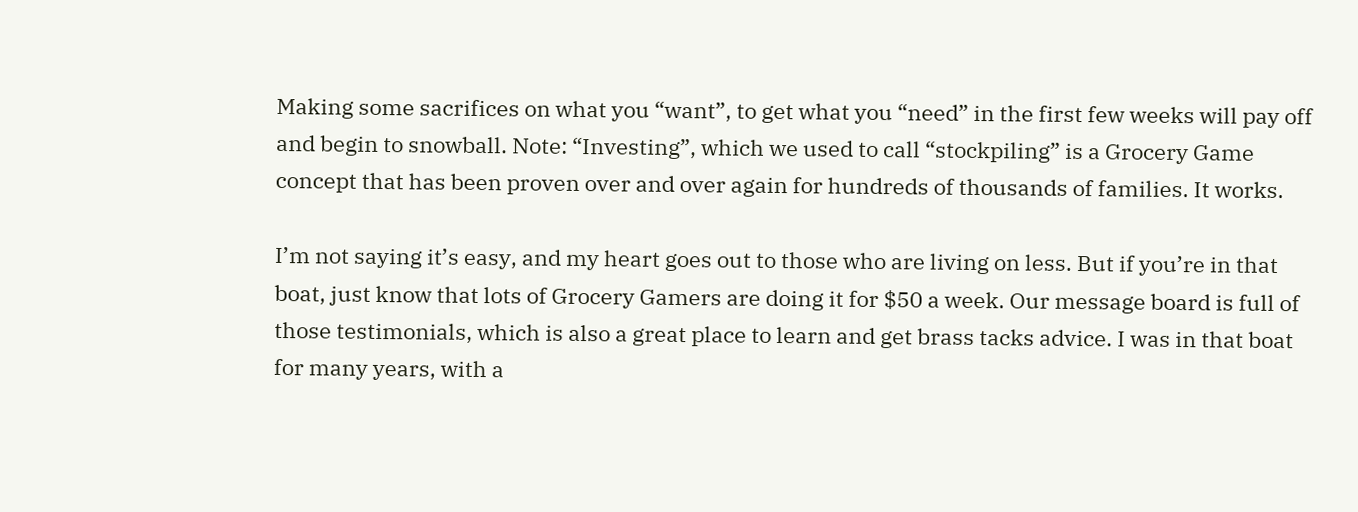Making some sacrifices on what you “want”, to get what you “need” in the first few weeks will pay off and begin to snowball. Note: “Investing”, which we used to call “stockpiling” is a Grocery Game concept that has been proven over and over again for hundreds of thousands of families. It works.

I’m not saying it’s easy, and my heart goes out to those who are living on less. But if you’re in that boat, just know that lots of Grocery Gamers are doing it for $50 a week. Our message board is full of those testimonials, which is also a great place to learn and get brass tacks advice. I was in that boat for many years, with a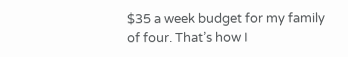$35 a week budget for my family of four. That’s how I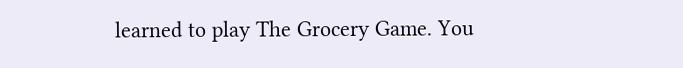learned to play The Grocery Game. You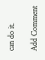can do it.

Add Comment